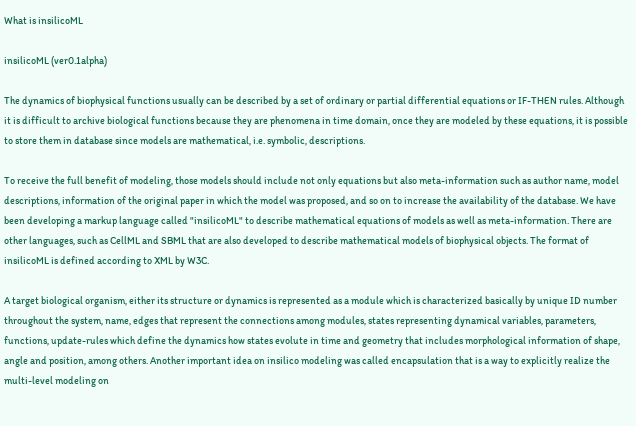What is insilicoML

insilicoML (ver0.1alpha)

The dynamics of biophysical functions usually can be described by a set of ordinary or partial differential equations or IF-THEN rules. Although it is difficult to archive biological functions because they are phenomena in time domain, once they are modeled by these equations, it is possible to store them in database since models are mathematical, i.e. symbolic, descriptions.

To receive the full benefit of modeling, those models should include not only equations but also meta-information such as author name, model descriptions, information of the original paper in which the model was proposed, and so on to increase the availability of the database. We have been developing a markup language called "insilicoML" to describe mathematical equations of models as well as meta-information. There are other languages, such as CellML and SBML that are also developed to describe mathematical models of biophysical objects. The format of insilicoML is defined according to XML by W3C.

A target biological organism, either its structure or dynamics is represented as a module which is characterized basically by unique ID number throughout the system, name, edges that represent the connections among modules, states representing dynamical variables, parameters, functions, update-rules which define the dynamics how states evolute in time and geometry that includes morphological information of shape, angle and position, among others. Another important idea on insilico modeling was called encapsulation that is a way to explicitly realize the multi-level modeling on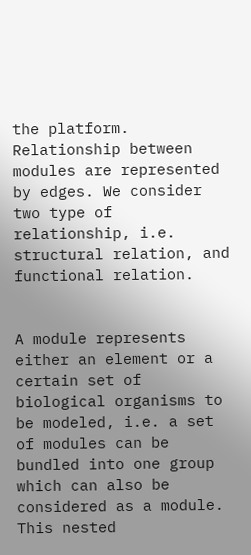the platform. Relationship between modules are represented by edges. We consider two type of relationship, i.e. structural relation, and functional relation.


A module represents either an element or a certain set of biological organisms to be modeled, i.e. a set of modules can be bundled into one group which can also be considered as a module. This nested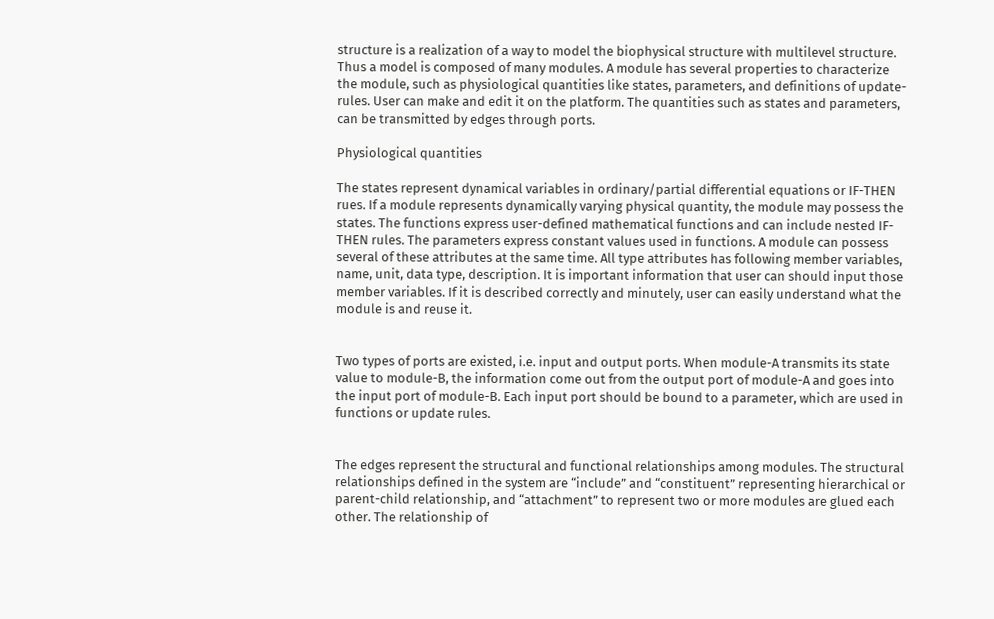structure is a realization of a way to model the biophysical structure with multilevel structure. Thus a model is composed of many modules. A module has several properties to characterize the module, such as physiological quantities like states, parameters, and definitions of update-rules. User can make and edit it on the platform. The quantities such as states and parameters, can be transmitted by edges through ports.

Physiological quantities

The states represent dynamical variables in ordinary/partial differential equations or IF-THEN rues. If a module represents dynamically varying physical quantity, the module may possess the states. The functions express user-defined mathematical functions and can include nested IF-THEN rules. The parameters express constant values used in functions. A module can possess several of these attributes at the same time. All type attributes has following member variables, name, unit, data type, description. It is important information that user can should input those member variables. If it is described correctly and minutely, user can easily understand what the module is and reuse it.


Two types of ports are existed, i.e. input and output ports. When module-A transmits its state value to module-B, the information come out from the output port of module-A and goes into the input port of module-B. Each input port should be bound to a parameter, which are used in functions or update rules.


The edges represent the structural and functional relationships among modules. The structural relationships defined in the system are “include” and “constituent” representing hierarchical or parent-child relationship, and “attachment” to represent two or more modules are glued each other. The relationship of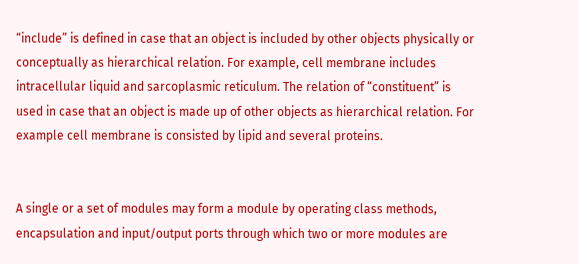“include” is defined in case that an object is included by other objects physically or conceptually as hierarchical relation. For example, cell membrane includes intracellular liquid and sarcoplasmic reticulum. The relation of “constituent” is used in case that an object is made up of other objects as hierarchical relation. For example cell membrane is consisted by lipid and several proteins.


A single or a set of modules may form a module by operating class methods, encapsulation and input/output ports through which two or more modules are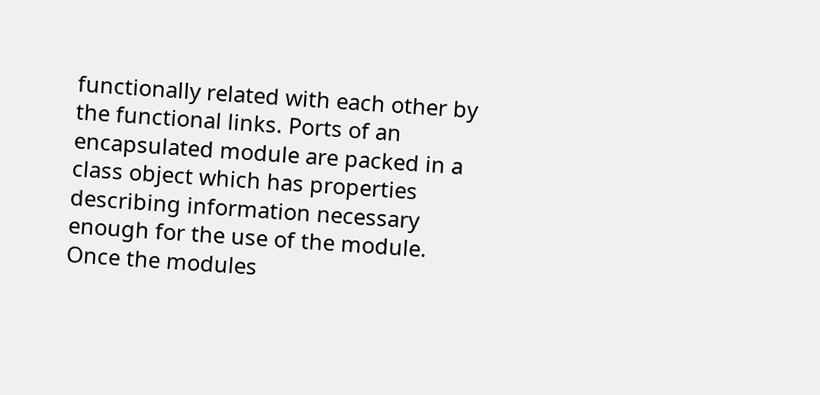functionally related with each other by the functional links. Ports of an encapsulated module are packed in a class object which has properties describing information necessary enough for the use of the module. Once the modules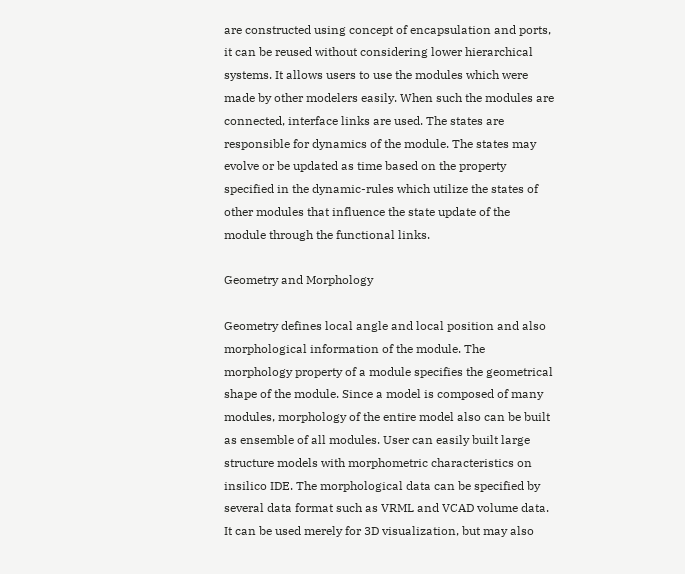are constructed using concept of encapsulation and ports, it can be reused without considering lower hierarchical systems. It allows users to use the modules which were made by other modelers easily. When such the modules are connected, interface links are used. The states are responsible for dynamics of the module. The states may evolve or be updated as time based on the property specified in the dynamic-rules which utilize the states of other modules that influence the state update of the module through the functional links.

Geometry and Morphology

Geometry defines local angle and local position and also morphological information of the module. The morphology property of a module specifies the geometrical shape of the module. Since a model is composed of many modules, morphology of the entire model also can be built as ensemble of all modules. User can easily built large structure models with morphometric characteristics on insilico IDE. The morphological data can be specified by several data format such as VRML and VCAD volume data. It can be used merely for 3D visualization, but may also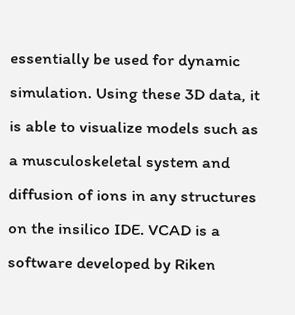essentially be used for dynamic simulation. Using these 3D data, it is able to visualize models such as a musculoskeletal system and diffusion of ions in any structures on the insilico IDE. VCAD is a software developed by Riken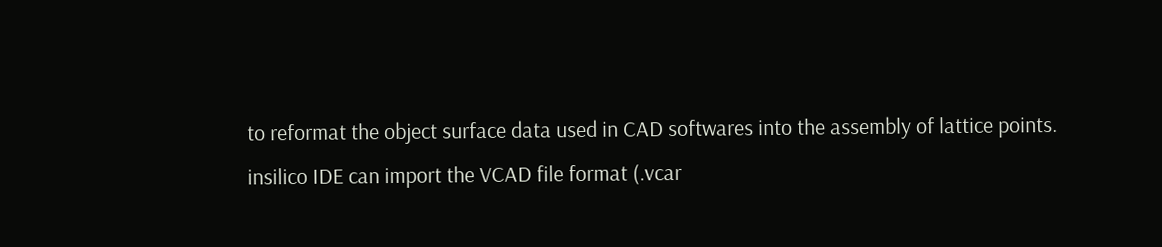to reformat the object surface data used in CAD softwares into the assembly of lattice points. insilico IDE can import the VCAD file format (.vcar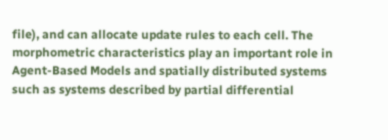file), and can allocate update rules to each cell. The morphometric characteristics play an important role in Agent-Based Models and spatially distributed systems such as systems described by partial differential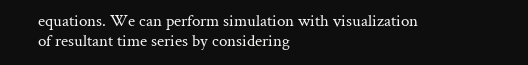equations. We can perform simulation with visualization of resultant time series by considering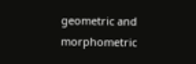geometric and morphometric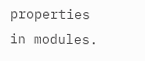properties in modules.